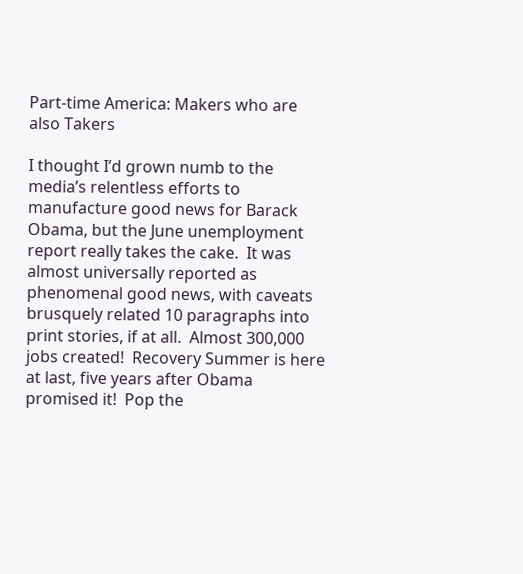Part-time America: Makers who are also Takers

I thought I’d grown numb to the media’s relentless efforts to manufacture good news for Barack Obama, but the June unemployment report really takes the cake.  It was almost universally reported as phenomenal good news, with caveats brusquely related 10 paragraphs into print stories, if at all.  Almost 300,000 jobs created!  Recovery Summer is here at last, five years after Obama promised it!  Pop the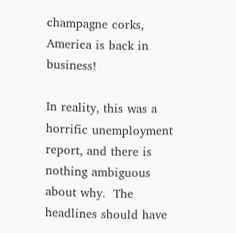champagne corks, America is back in business!

In reality, this was a horrific unemployment report, and there is nothing ambiguous about why.  The headlines should have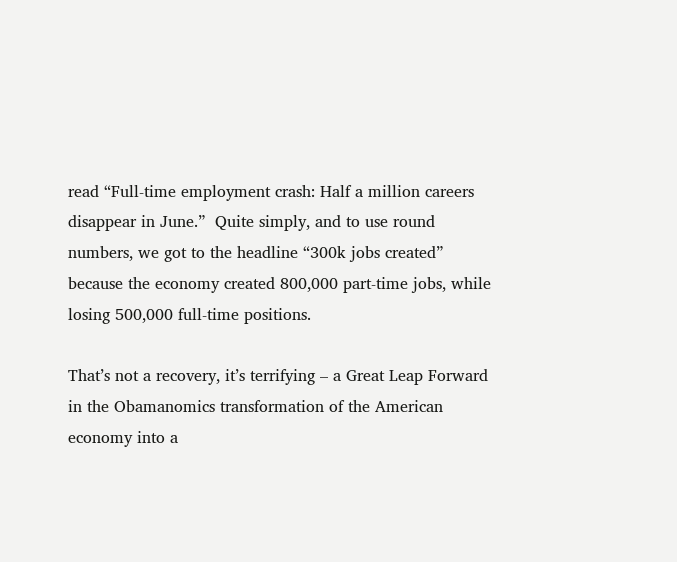read “Full-time employment crash: Half a million careers disappear in June.”  Quite simply, and to use round numbers, we got to the headline “300k jobs created” because the economy created 800,000 part-time jobs, while losing 500,000 full-time positions.

That’s not a recovery, it’s terrifying – a Great Leap Forward in the Obamanomics transformation of the American economy into a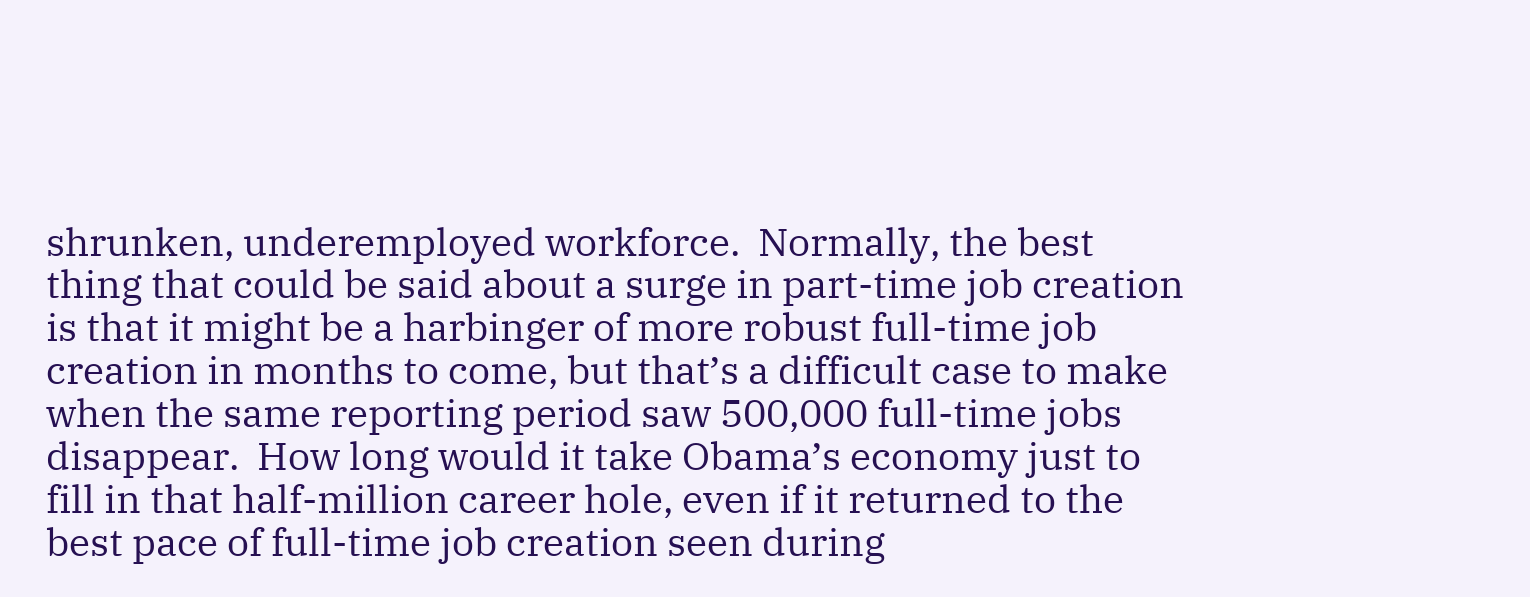shrunken, underemployed workforce.  Normally, the best thing that could be said about a surge in part-time job creation is that it might be a harbinger of more robust full-time job creation in months to come, but that’s a difficult case to make when the same reporting period saw 500,000 full-time jobs disappear.  How long would it take Obama’s economy just to fill in that half-million career hole, even if it returned to the best pace of full-time job creation seen during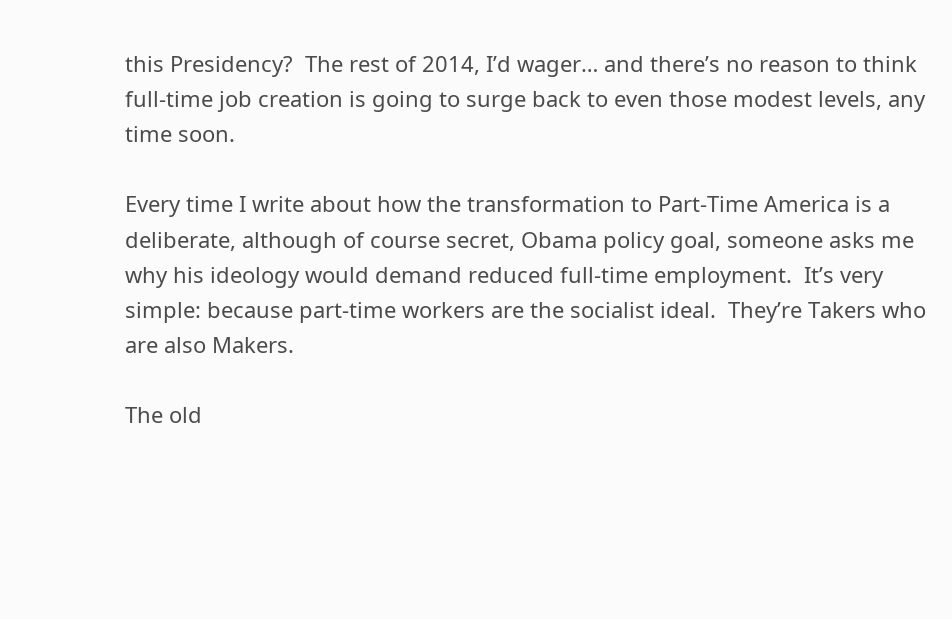this Presidency?  The rest of 2014, I’d wager… and there’s no reason to think full-time job creation is going to surge back to even those modest levels, any time soon.

Every time I write about how the transformation to Part-Time America is a deliberate, although of course secret, Obama policy goal, someone asks me why his ideology would demand reduced full-time employment.  It’s very simple: because part-time workers are the socialist ideal.  They’re Takers who are also Makers.

The old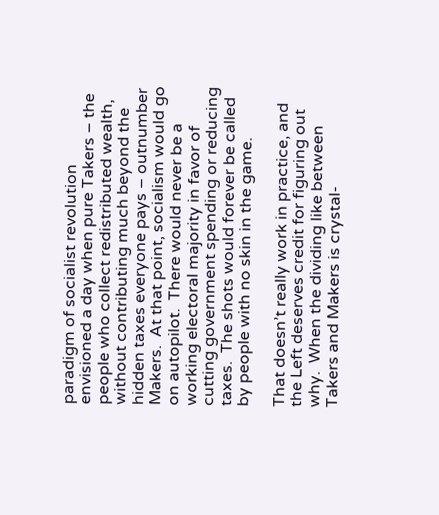paradigm of socialist revolution envisioned a day when pure Takers – the people who collect redistributed wealth, without contributing much beyond the hidden taxes everyone pays – outnumber Makers.  At that point, socialism would go on autopilot.  There would never be a working electoral majority in favor of cutting government spending or reducing taxes.  The shots would forever be called by people with no skin in the game.

That doesn’t really work in practice, and the Left deserves credit for figuring out why.  When the dividing like between Takers and Makers is crystal-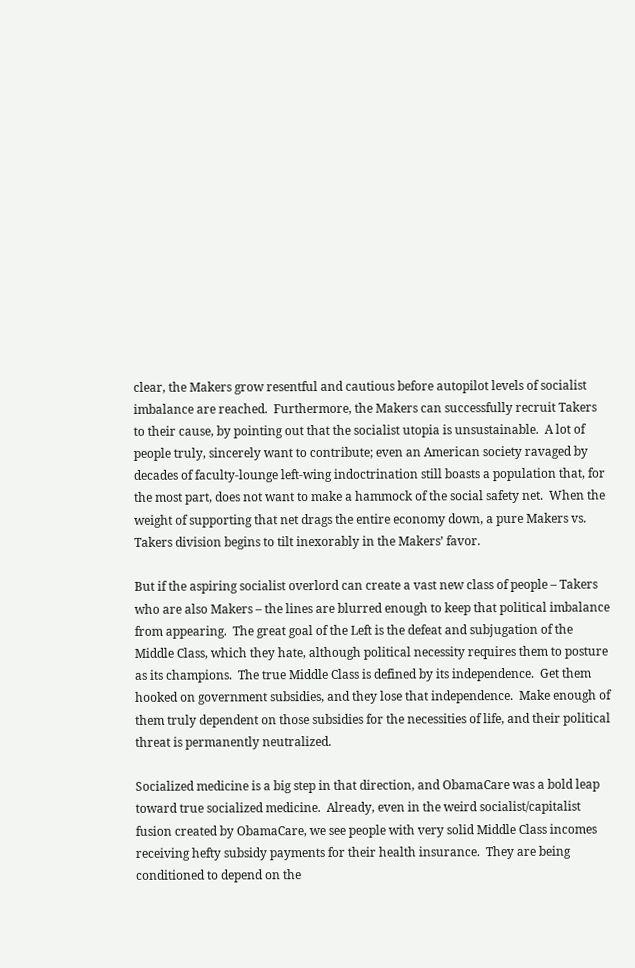clear, the Makers grow resentful and cautious before autopilot levels of socialist imbalance are reached.  Furthermore, the Makers can successfully recruit Takers to their cause, by pointing out that the socialist utopia is unsustainable.  A lot of people truly, sincerely want to contribute; even an American society ravaged by decades of faculty-lounge left-wing indoctrination still boasts a population that, for the most part, does not want to make a hammock of the social safety net.  When the weight of supporting that net drags the entire economy down, a pure Makers vs. Takers division begins to tilt inexorably in the Makers’ favor.

But if the aspiring socialist overlord can create a vast new class of people – Takers who are also Makers – the lines are blurred enough to keep that political imbalance from appearing.  The great goal of the Left is the defeat and subjugation of the Middle Class, which they hate, although political necessity requires them to posture as its champions.  The true Middle Class is defined by its independence.  Get them hooked on government subsidies, and they lose that independence.  Make enough of them truly dependent on those subsidies for the necessities of life, and their political threat is permanently neutralized.

Socialized medicine is a big step in that direction, and ObamaCare was a bold leap toward true socialized medicine.  Already, even in the weird socialist/capitalist fusion created by ObamaCare, we see people with very solid Middle Class incomes receiving hefty subsidy payments for their health insurance.  They are being conditioned to depend on the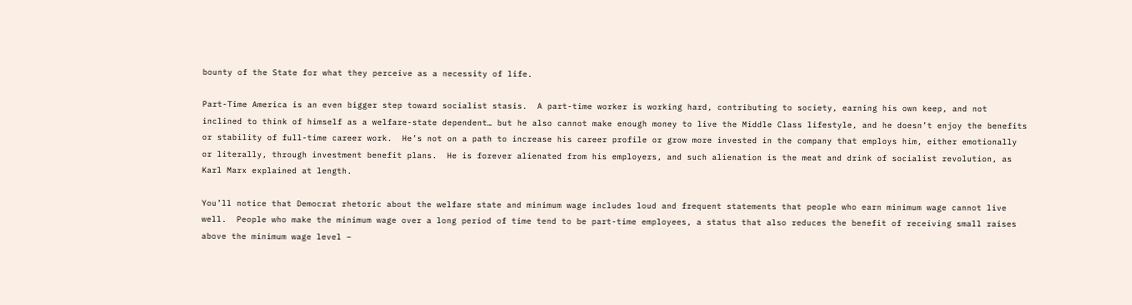bounty of the State for what they perceive as a necessity of life.

Part-Time America is an even bigger step toward socialist stasis.  A part-time worker is working hard, contributing to society, earning his own keep, and not inclined to think of himself as a welfare-state dependent… but he also cannot make enough money to live the Middle Class lifestyle, and he doesn’t enjoy the benefits or stability of full-time career work.  He’s not on a path to increase his career profile or grow more invested in the company that employs him, either emotionally or literally, through investment benefit plans.  He is forever alienated from his employers, and such alienation is the meat and drink of socialist revolution, as Karl Marx explained at length.

You’ll notice that Democrat rhetoric about the welfare state and minimum wage includes loud and frequent statements that people who earn minimum wage cannot live well.  People who make the minimum wage over a long period of time tend to be part-time employees, a status that also reduces the benefit of receiving small raises above the minimum wage level –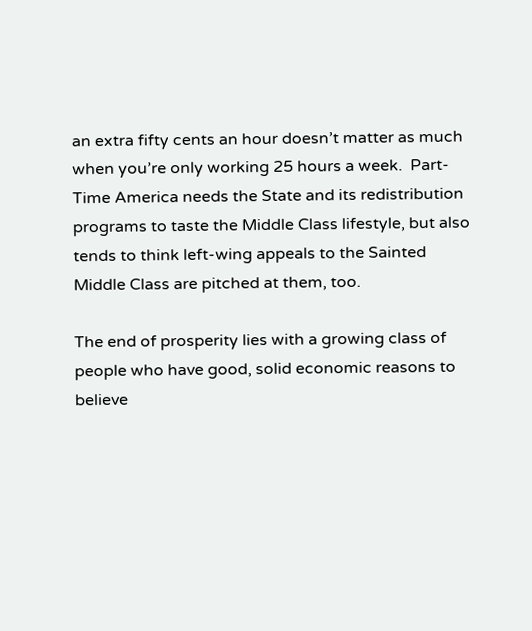an extra fifty cents an hour doesn’t matter as much when you’re only working 25 hours a week.  Part-Time America needs the State and its redistribution programs to taste the Middle Class lifestyle, but also tends to think left-wing appeals to the Sainted Middle Class are pitched at them, too.

The end of prosperity lies with a growing class of people who have good, solid economic reasons to believe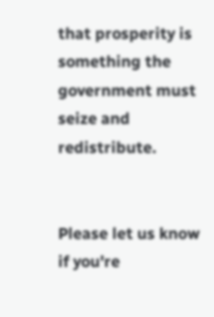that prosperity is something the government must seize and redistribute.


Please let us know if you're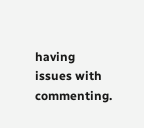having issues with commenting.